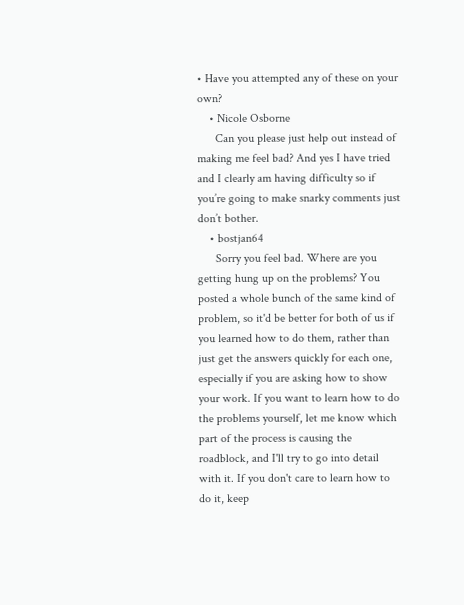• Have you attempted any of these on your own?
    • Nicole Osborne
      Can you please just help out instead of making me feel bad? And yes I have tried and I clearly am having difficulty so if you’re going to make snarky comments just don’t bother.
    • bostjan64
      Sorry you feel bad. Where are you getting hung up on the problems? You posted a whole bunch of the same kind of problem, so it'd be better for both of us if you learned how to do them, rather than just get the answers quickly for each one, especially if you are asking how to show your work. If you want to learn how to do the problems yourself, let me know which part of the process is causing the roadblock, and I'll try to go into detail with it. If you don't care to learn how to do it, keep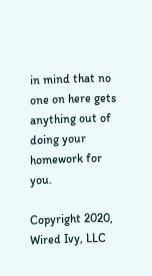in mind that no one on here gets anything out of doing your homework for you.

Copyright 2020, Wired Ivy, LLC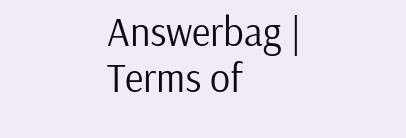Answerbag | Terms of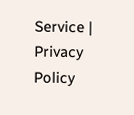Service | Privacy Policy